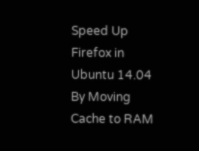Speed Up Firefox in Ubuntu 14.04 By Moving Cache to RAM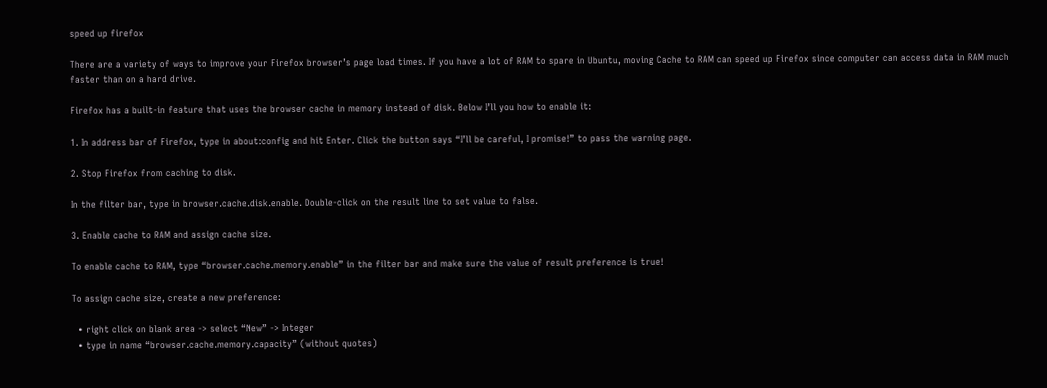speed up firefox

There are a variety of ways to improve your Firefox browser’s page load times. If you have a lot of RAM to spare in Ubuntu, moving Cache to RAM can speed up Firefox since computer can access data in RAM much faster than on a hard drive.

Firefox has a built-in feature that uses the browser cache in memory instead of disk. Below I’ll you how to enable it:

1. In address bar of Firefox, type in about:config and hit Enter. Click the button says “I’ll be careful, I promise!” to pass the warning page.

2. Stop Firefox from caching to disk.

In the filter bar, type in browser.cache.disk.enable. Double-click on the result line to set value to false.

3. Enable cache to RAM and assign cache size.

To enable cache to RAM, type “browser.cache.memory.enable” in the filter bar and make sure the value of result preference is true!

To assign cache size, create a new preference:

  • right click on blank area -> select “New” -> Integer
  • type in name “browser.cache.memory.capacity” (without quotes)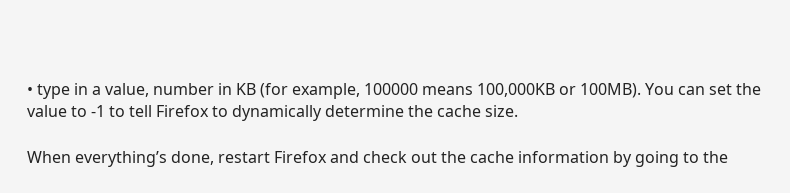• type in a value, number in KB (for example, 100000 means 100,000KB or 100MB). You can set the value to -1 to tell Firefox to dynamically determine the cache size.

When everything’s done, restart Firefox and check out the cache information by going to the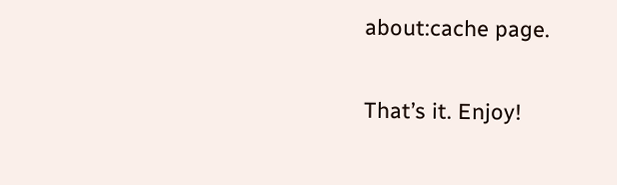about:cache page.

That’s it. Enjoy!